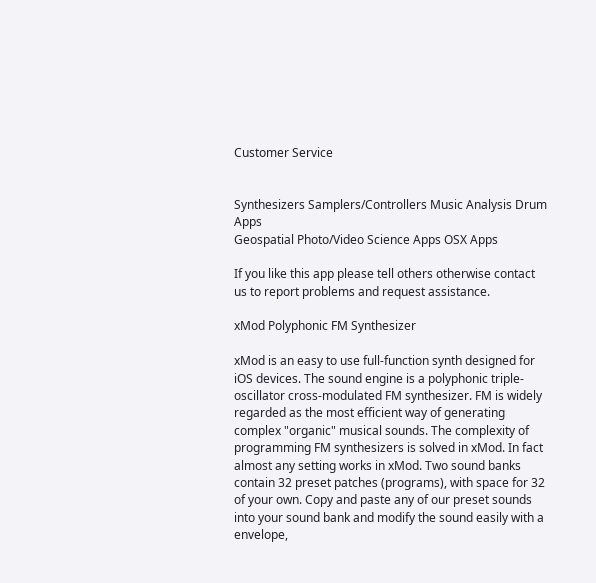Customer Service


Synthesizers Samplers/Controllers Music Analysis Drum Apps
Geospatial Photo/Video Science Apps OSX Apps

If you like this app please tell others otherwise contact us to report problems and request assistance.

xMod Polyphonic FM Synthesizer

xMod is an easy to use full-function synth designed for iOS devices. The sound engine is a polyphonic triple-oscillator cross-modulated FM synthesizer. FM is widely regarded as the most efficient way of generating complex "organic" musical sounds. The complexity of programming FM synthesizers is solved in xMod. In fact almost any setting works in xMod. Two sound banks contain 32 preset patches (programs), with space for 32 of your own. Copy and paste any of our preset sounds into your sound bank and modify the sound easily with a envelope,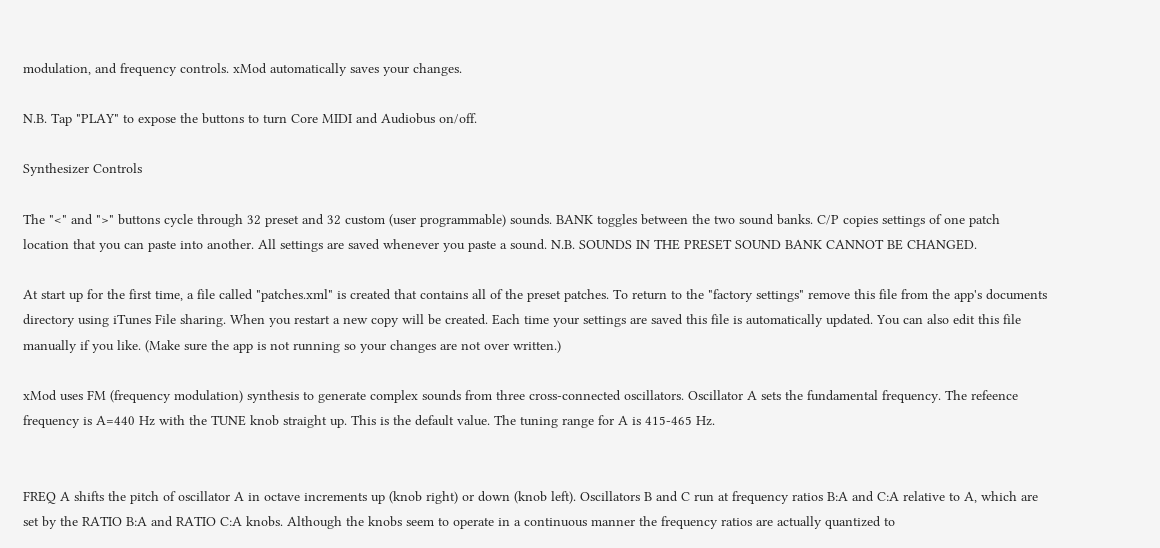modulation, and frequency controls. xMod automatically saves your changes.

N.B. Tap "PLAY" to expose the buttons to turn Core MIDI and Audiobus on/off.

Synthesizer Controls

The "<" and ">" buttons cycle through 32 preset and 32 custom (user programmable) sounds. BANK toggles between the two sound banks. C/P copies settings of one patch location that you can paste into another. All settings are saved whenever you paste a sound. N.B. SOUNDS IN THE PRESET SOUND BANK CANNOT BE CHANGED.

At start up for the first time, a file called "patches.xml" is created that contains all of the preset patches. To return to the "factory settings" remove this file from the app's documents directory using iTunes File sharing. When you restart a new copy will be created. Each time your settings are saved this file is automatically updated. You can also edit this file manually if you like. (Make sure the app is not running so your changes are not over written.)

xMod uses FM (frequency modulation) synthesis to generate complex sounds from three cross-connected oscillators. Oscillator A sets the fundamental frequency. The refeence frequency is A=440 Hz with the TUNE knob straight up. This is the default value. The tuning range for A is 415-465 Hz.


FREQ A shifts the pitch of oscillator A in octave increments up (knob right) or down (knob left). Oscillators B and C run at frequency ratios B:A and C:A relative to A, which are set by the RATIO B:A and RATIO C:A knobs. Although the knobs seem to operate in a continuous manner the frequency ratios are actually quantized to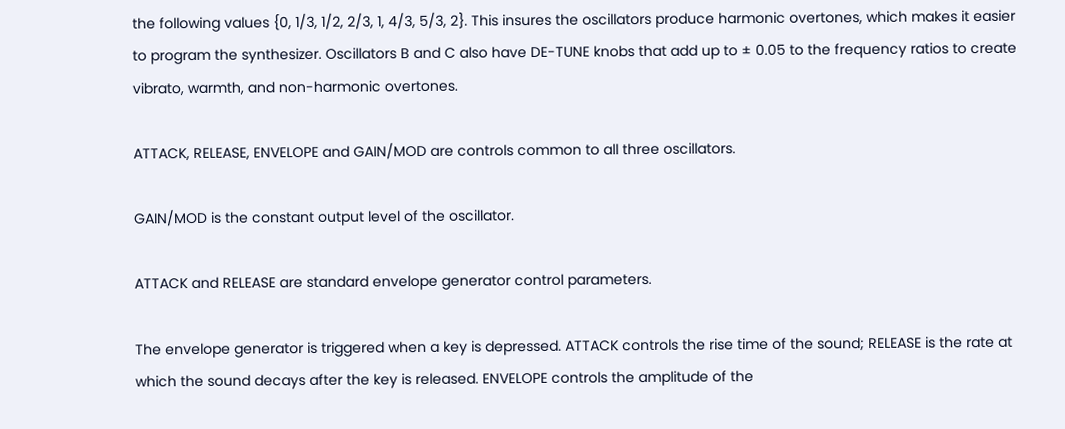the following values {0, 1/3, 1/2, 2/3, 1, 4/3, 5/3, 2}. This insures the oscillators produce harmonic overtones, which makes it easier to program the synthesizer. Oscillators B and C also have DE-TUNE knobs that add up to ± 0.05 to the frequency ratios to create vibrato, warmth, and non-harmonic overtones.

ATTACK, RELEASE, ENVELOPE and GAIN/MOD are controls common to all three oscillators.

GAIN/MOD is the constant output level of the oscillator.

ATTACK and RELEASE are standard envelope generator control parameters.

The envelope generator is triggered when a key is depressed. ATTACK controls the rise time of the sound; RELEASE is the rate at which the sound decays after the key is released. ENVELOPE controls the amplitude of the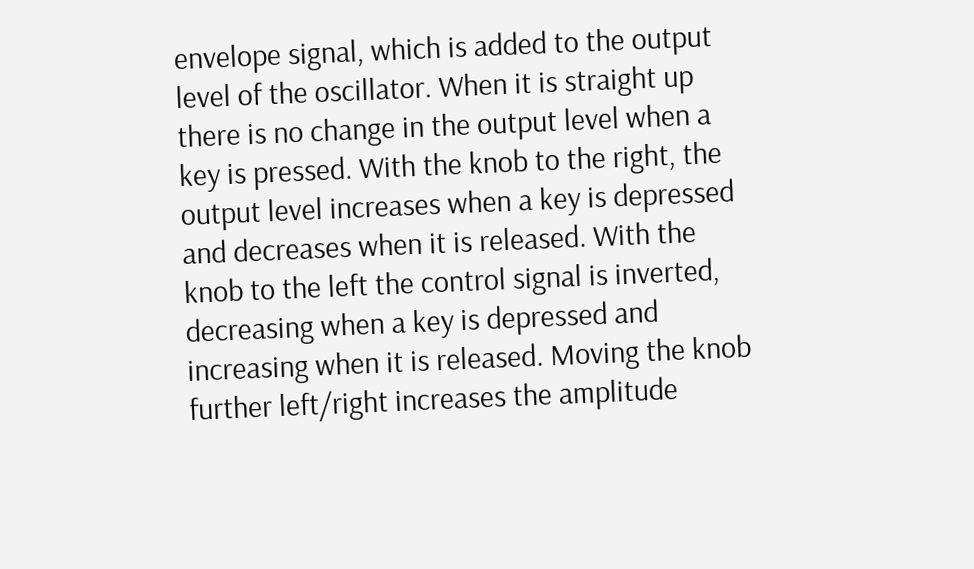envelope signal, which is added to the output level of the oscillator. When it is straight up there is no change in the output level when a key is pressed. With the knob to the right, the output level increases when a key is depressed and decreases when it is released. With the knob to the left the control signal is inverted, decreasing when a key is depressed and increasing when it is released. Moving the knob further left/right increases the amplitude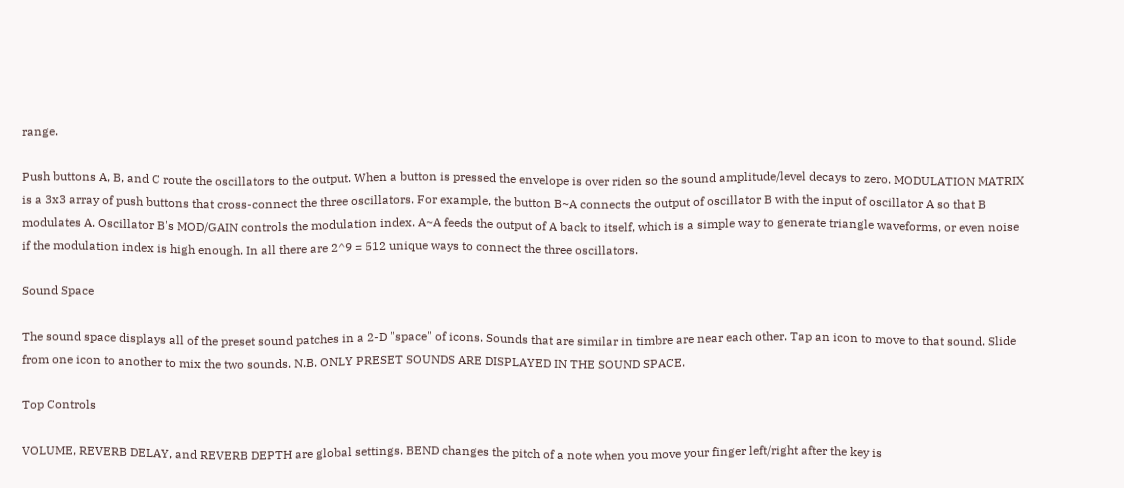range.

Push buttons A, B, and C route the oscillators to the output. When a button is pressed the envelope is over riden so the sound amplitude/level decays to zero. MODULATION MATRIX is a 3x3 array of push buttons that cross-connect the three oscillators. For example, the button B~A connects the output of oscillator B with the input of oscillator A so that B modulates A. Oscillator B's MOD/GAIN controls the modulation index. A~A feeds the output of A back to itself, which is a simple way to generate triangle waveforms, or even noise if the modulation index is high enough. In all there are 2^9 = 512 unique ways to connect the three oscillators.

Sound Space

The sound space displays all of the preset sound patches in a 2-D "space" of icons. Sounds that are similar in timbre are near each other. Tap an icon to move to that sound. Slide from one icon to another to mix the two sounds. N.B. ONLY PRESET SOUNDS ARE DISPLAYED IN THE SOUND SPACE.

Top Controls

VOLUME, REVERB DELAY, and REVERB DEPTH are global settings. BEND changes the pitch of a note when you move your finger left/right after the key is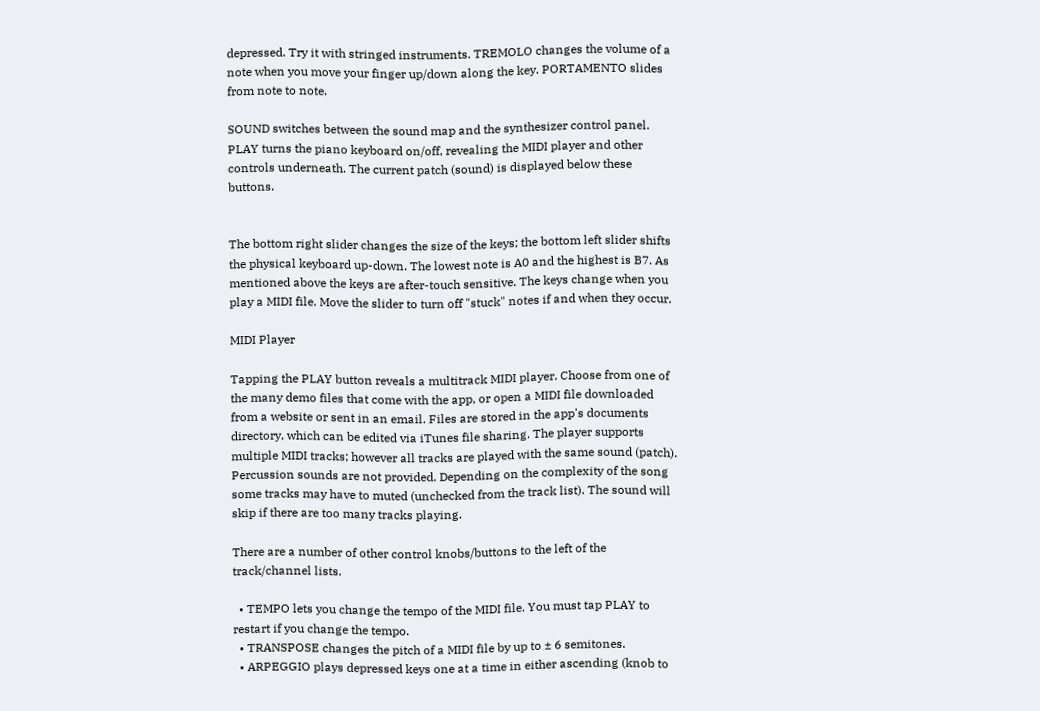depressed. Try it with stringed instruments. TREMOLO changes the volume of a note when you move your finger up/down along the key. PORTAMENTO slides from note to note.

SOUND switches between the sound map and the synthesizer control panel. PLAY turns the piano keyboard on/off, revealing the MIDI player and other controls underneath. The current patch (sound) is displayed below these buttons.


The bottom right slider changes the size of the keys; the bottom left slider shifts the physical keyboard up-down. The lowest note is A0 and the highest is B7. As mentioned above the keys are after-touch sensitive. The keys change when you play a MIDI file. Move the slider to turn off "stuck" notes if and when they occur.

MIDI Player

Tapping the PLAY button reveals a multitrack MIDI player. Choose from one of the many demo files that come with the app, or open a MIDI file downloaded from a website or sent in an email. Files are stored in the app's documents directory, which can be edited via iTunes file sharing. The player supports multiple MIDI tracks; however all tracks are played with the same sound (patch). Percussion sounds are not provided. Depending on the complexity of the song some tracks may have to muted (unchecked from the track list). The sound will skip if there are too many tracks playing.

There are a number of other control knobs/buttons to the left of the track/channel lists.

  • TEMPO lets you change the tempo of the MIDI file. You must tap PLAY to restart if you change the tempo.
  • TRANSPOSE changes the pitch of a MIDI file by up to ± 6 semitones.
  • ARPEGGIO plays depressed keys one at a time in either ascending (knob to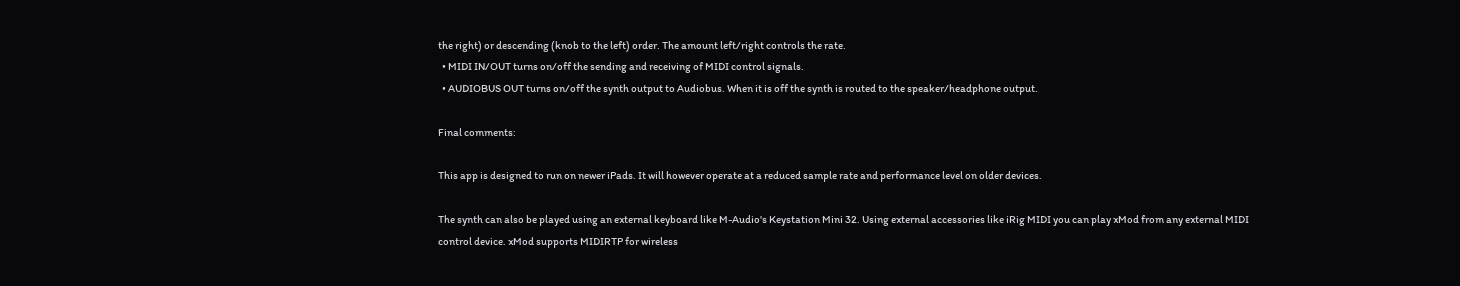the right) or descending (knob to the left) order. The amount left/right controls the rate.
  • MIDI IN/OUT turns on/off the sending and receiving of MIDI control signals.
  • AUDIOBUS OUT turns on/off the synth output to Audiobus. When it is off the synth is routed to the speaker/headphone output.

Final comments:

This app is designed to run on newer iPads. It will however operate at a reduced sample rate and performance level on older devices.

The synth can also be played using an external keyboard like M-Audio's Keystation Mini 32. Using external accessories like iRig MIDI you can play xMod from any external MIDI control device. xMod supports MIDIRTP for wireless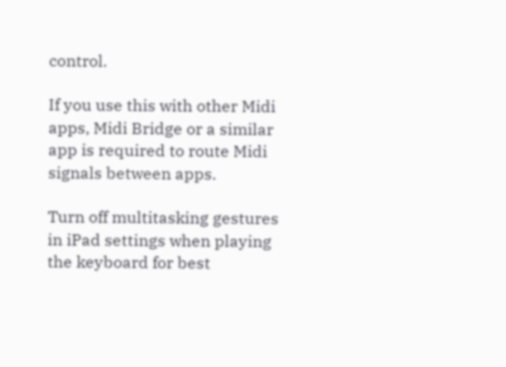control.

If you use this with other Midi apps, Midi Bridge or a similar app is required to route Midi signals between apps.

Turn off multitasking gestures in iPad settings when playing the keyboard for best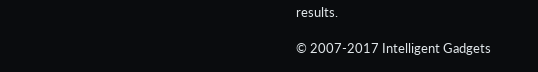results.

© 2007-2017 Intelligent Gadgets